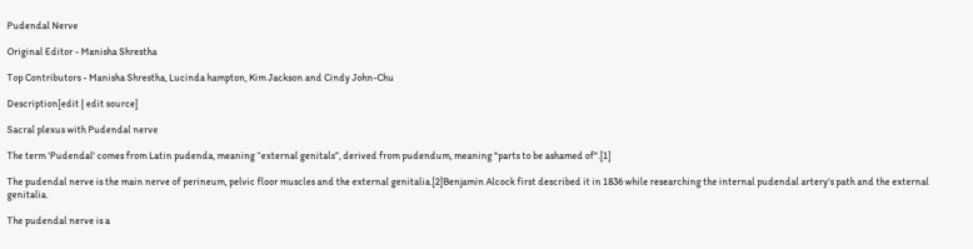Pudendal Nerve

Original Editor - Manisha Shrestha

Top Contributors - Manisha Shrestha, Lucinda hampton, Kim Jackson and Cindy John-Chu

Description[edit | edit source]

Sacral plexus with Pudendal nerve

The term 'Pudendal' comes from Latin pudenda, meaning “external genitals”, derived from pudendum, meaning "parts to be ashamed of".[1]

The pudendal nerve is the main nerve of perineum, pelvic floor muscles and the external genitalia.[2]Benjamin Alcock first described it in 1836 while researching the internal pudendal artery's path and the external genitalia.

The pudendal nerve is a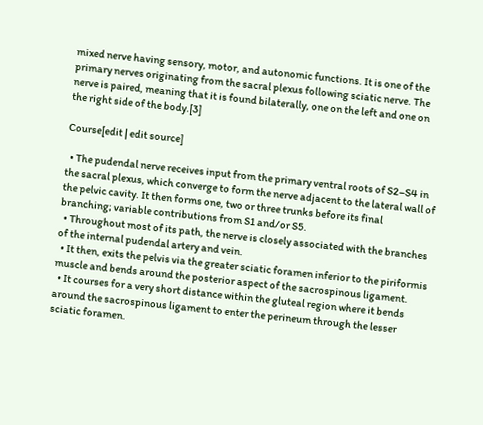mixed nerve having sensory, motor, and autonomic functions. It is one of the primary nerves originating from the sacral plexus following sciatic nerve. The nerve is paired, meaning that it is found bilaterally, one on the left and one on the right side of the body.[3]

Course[edit | edit source]

  • The pudendal nerve receives input from the primary ventral roots of S2–S4 in the sacral plexus, which converge to form the nerve adjacent to the lateral wall of the pelvic cavity. It then forms one, two or three trunks before its final branching; variable contributions from S1 and/or S5.
  • Throughout most of its path, the nerve is closely associated with the branches of the internal pudendal artery and vein.
  • It then, exits the pelvis via the greater sciatic foramen inferior to the piriformis muscle and bends around the posterior aspect of the sacrospinous ligament.
  • It courses for a very short distance within the gluteal region where it bends around the sacrospinous ligament to enter the perineum through the lesser sciatic foramen.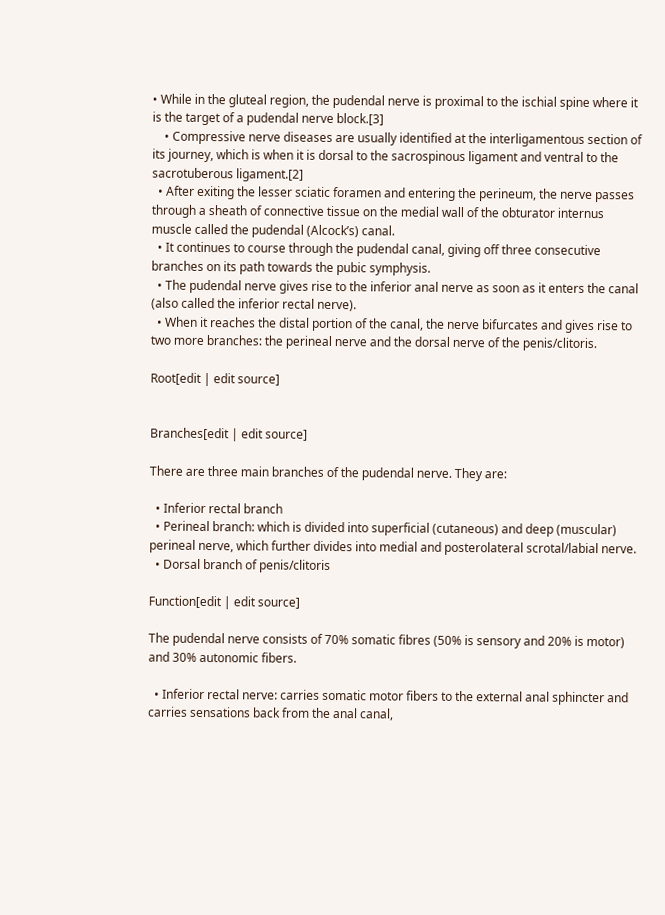• While in the gluteal region, the pudendal nerve is proximal to the ischial spine where it is the target of a pudendal nerve block.[3]
    • Compressive nerve diseases are usually identified at the interligamentous section of its journey, which is when it is dorsal to the sacrospinous ligament and ventral to the sacrotuberous ligament.[2]
  • After exiting the lesser sciatic foramen and entering the perineum, the nerve passes through a sheath of connective tissue on the medial wall of the obturator internus muscle called the pudendal (Alcock’s) canal.
  • It continues to course through the pudendal canal, giving off three consecutive branches on its path towards the pubic symphysis.
  • The pudendal nerve gives rise to the inferior anal nerve as soon as it enters the canal (also called the inferior rectal nerve).
  • When it reaches the distal portion of the canal, the nerve bifurcates and gives rise to two more branches: the perineal nerve and the dorsal nerve of the penis/clitoris.

Root[edit | edit source]


Branches[edit | edit source]

There are three main branches of the pudendal nerve. They are:

  • Inferior rectal branch
  • Perineal branch: which is divided into superficial (cutaneous) and deep (muscular) perineal nerve, which further divides into medial and posterolateral scrotal/labial nerve.
  • Dorsal branch of penis/clitoris

Function[edit | edit source]

The pudendal nerve consists of 70% somatic fibres (50% is sensory and 20% is motor) and 30% autonomic fibers.

  • Inferior rectal nerve: carries somatic motor fibers to the external anal sphincter and carries sensations back from the anal canal,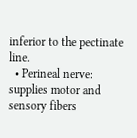inferior to the pectinate line.
  • Perineal nerve: supplies motor and sensory fibers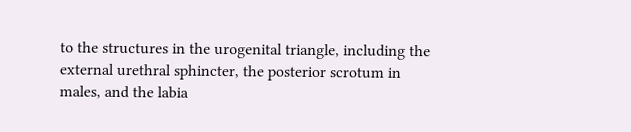to the structures in the urogenital triangle, including the external urethral sphincter, the posterior scrotum in males, and the labia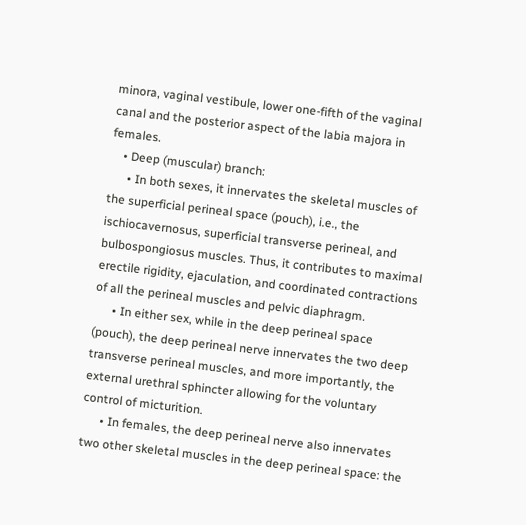minora, vaginal vestibule, lower one-fifth of the vaginal canal and the posterior aspect of the labia majora in females.
    • Deep (muscular) branch:
      • In both sexes, it innervates the skeletal muscles of the superficial perineal space (pouch), i.e., the ischiocavernosus, superficial transverse perineal, and bulbospongiosus muscles. Thus, it contributes to maximal erectile rigidity, ejaculation, and coordinated contractions of all the perineal muscles and pelvic diaphragm.
      • In either sex, while in the deep perineal space (pouch), the deep perineal nerve innervates the two deep transverse perineal muscles, and more importantly, the external urethral sphincter allowing for the voluntary control of micturition.
      • In females, the deep perineal nerve also innervates two other skeletal muscles in the deep perineal space: the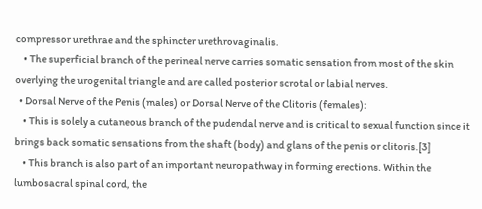compressor urethrae and the sphincter urethrovaginalis.
    • The superficial branch of the perineal nerve carries somatic sensation from most of the skin overlying the urogenital triangle and are called posterior scrotal or labial nerves.
  • Dorsal Nerve of the Penis (males) or Dorsal Nerve of the Clitoris (females):
    • This is solely a cutaneous branch of the pudendal nerve and is critical to sexual function since it brings back somatic sensations from the shaft (body) and glans of the penis or clitoris.[3]
    • This branch is also part of an important neuropathway in forming erections. Within the lumbosacral spinal cord, the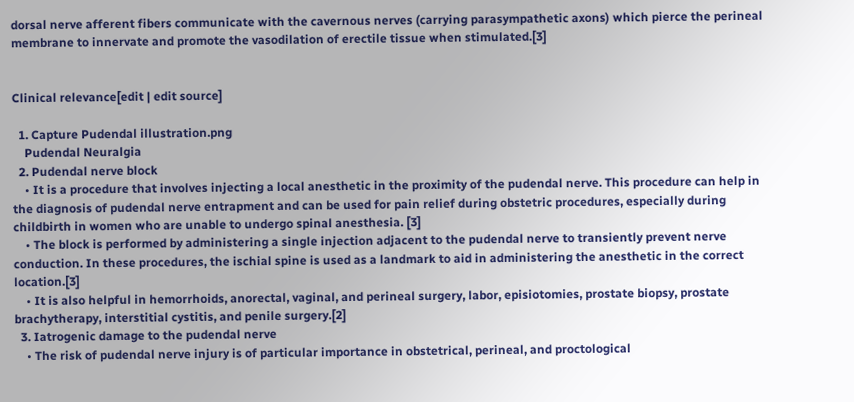dorsal nerve afferent fibers communicate with the cavernous nerves (carrying parasympathetic axons) which pierce the perineal membrane to innervate and promote the vasodilation of erectile tissue when stimulated.[3]


Clinical relevance[edit | edit source]

  1. Capture Pudendal illustration.png
    Pudendal Neuralgia
  2. Pudendal nerve block
    • It is a procedure that involves injecting a local anesthetic in the proximity of the pudendal nerve. This procedure can help in the diagnosis of pudendal nerve entrapment and can be used for pain relief during obstetric procedures, especially during childbirth in women who are unable to undergo spinal anesthesia. [3]
    • The block is performed by administering a single injection adjacent to the pudendal nerve to transiently prevent nerve conduction. In these procedures, the ischial spine is used as a landmark to aid in administering the anesthetic in the correct location.[3]
    • It is also helpful in hemorrhoids, anorectal, vaginal, and perineal surgery, labor, episiotomies, prostate biopsy, prostate brachytherapy, interstitial cystitis, and penile surgery.[2]
  3. Iatrogenic damage to the pudendal nerve
    • The risk of pudendal nerve injury is of particular importance in obstetrical, perineal, and proctological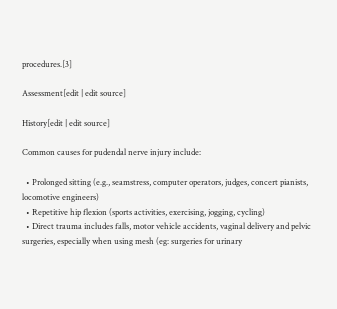procedures.[3]

Assessment[edit | edit source]

History[edit | edit source]

Common causes for pudendal nerve injury include:

  • Prolonged sitting (e.g., seamstress, computer operators, judges, concert pianists, locomotive engineers)
  • Repetitive hip flexion (sports activities, exercising, jogging, cycling)
  • Direct trauma includes falls, motor vehicle accidents, vaginal delivery and pelvic surgeries, especially when using mesh (eg: surgeries for urinary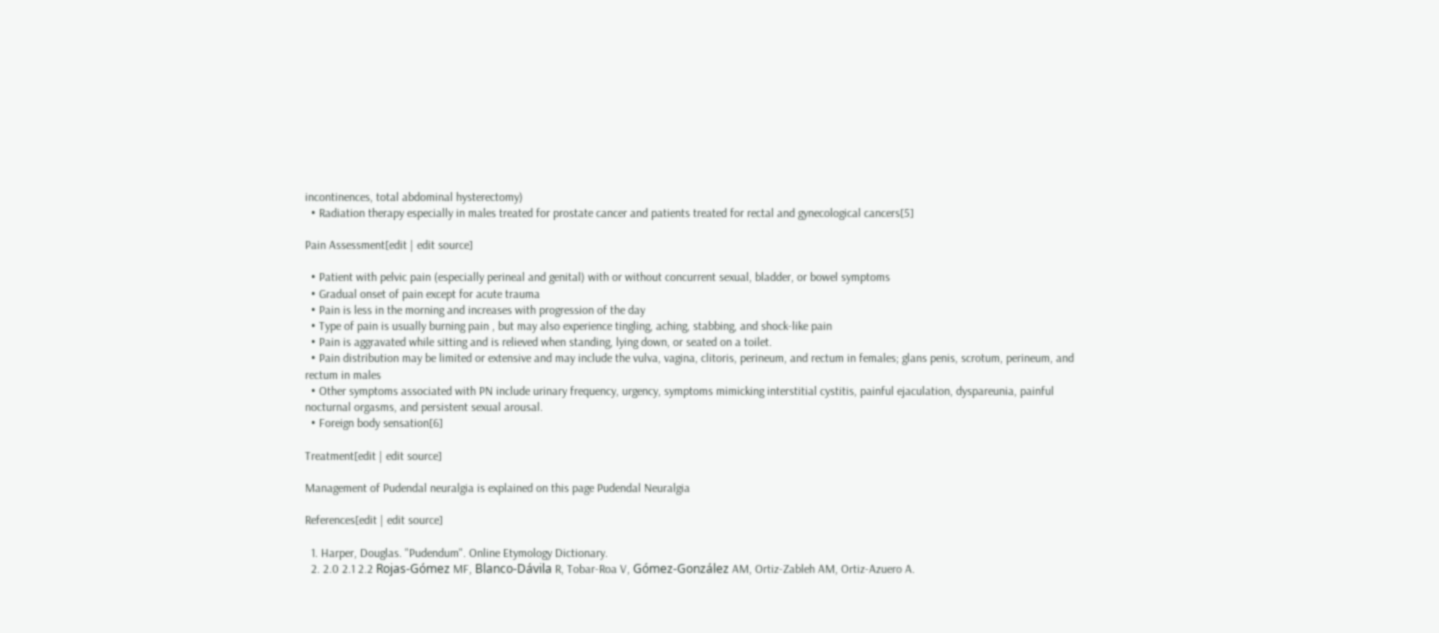incontinences, total abdominal hysterectomy)
  • Radiation therapy especially in males treated for prostate cancer and patients treated for rectal and gynecological cancers[5]

Pain Assessment[edit | edit source]

  • Patient with pelvic pain (especially perineal and genital) with or without concurrent sexual, bladder, or bowel symptoms
  • Gradual onset of pain except for acute trauma
  • Pain is less in the morning and increases with progression of the day
  • Type of pain is usually burning pain , but may also experience tingling, aching, stabbing, and shock-like pain
  • Pain is aggravated while sitting and is relieved when standing, lying down, or seated on a toilet.
  • Pain distribution may be limited or extensive and may include the vulva, vagina, clitoris, perineum, and rectum in females; glans penis, scrotum, perineum, and rectum in males
  • Other symptoms associated with PN include urinary frequency, urgency, symptoms mimicking interstitial cystitis, painful ejaculation, dyspareunia, painful nocturnal orgasms, and persistent sexual arousal.
  • Foreign body sensation[6]

Treatment[edit | edit source]

Management of Pudendal neuralgia is explained on this page Pudendal Neuralgia

References[edit | edit source]

  1. Harper, Douglas. "Pudendum". Online Etymology Dictionary.
  2. 2.0 2.1 2.2 Rojas-Gómez MF, Blanco-Dávila R, Tobar-Roa V, Gómez-González AM, Ortiz-Zableh AM, Ortiz-Azuero A.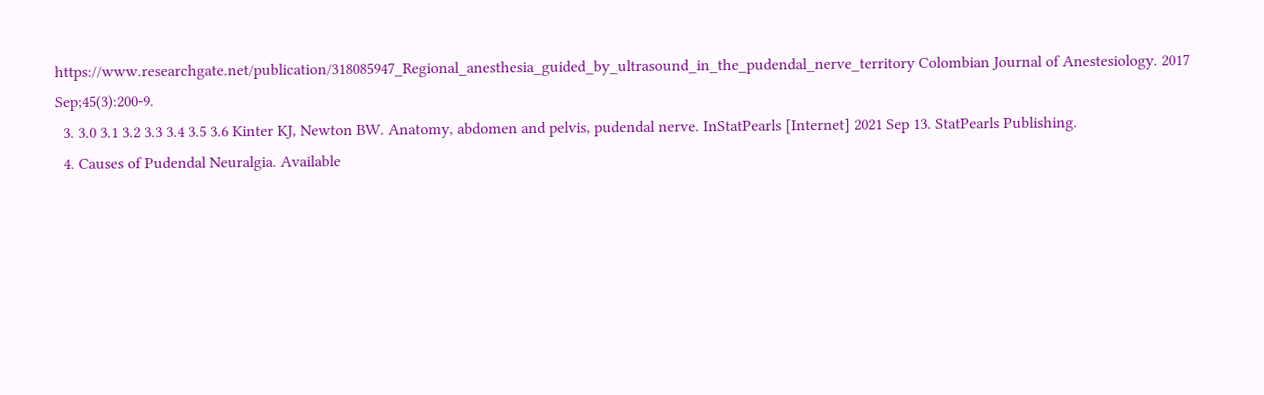https://www.researchgate.net/publication/318085947_Regional_anesthesia_guided_by_ultrasound_in_the_pudendal_nerve_territory Colombian Journal of Anestesiology. 2017 Sep;45(3):200-9.
  3. 3.0 3.1 3.2 3.3 3.4 3.5 3.6 Kinter KJ, Newton BW. Anatomy, abdomen and pelvis, pudendal nerve. InStatPearls [Internet] 2021 Sep 13. StatPearls Publishing.
  4. Causes of Pudendal Neuralgia. Available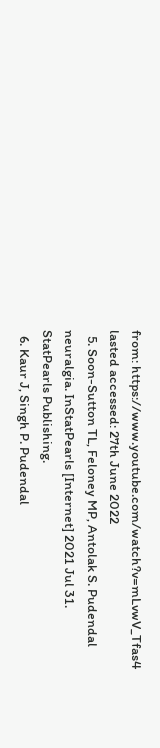from: https://www.youtube.com/watch?v=mLvwV_Tfas4 lasted accessed: 27th June 2022
  5. Soon-Sutton TL, Feloney MP, Antolak S. Pudendal neuralgia. InStatPearls [Internet] 2021 Jul 31. StatPearls Publishing.
  6. Kaur J, Singh P. Pudendal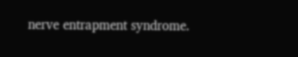nerve entrapment syndrome.